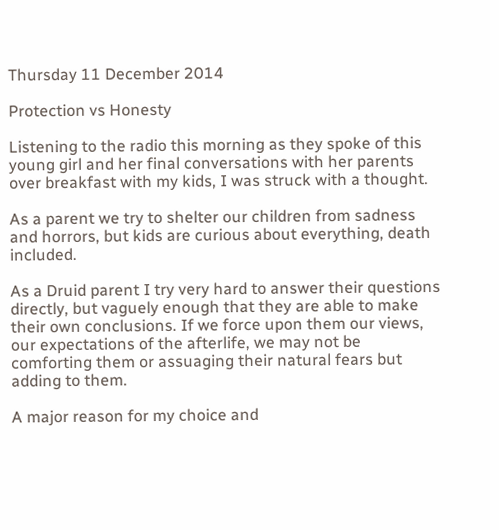Thursday 11 December 2014

Protection vs Honesty

Listening to the radio this morning as they spoke of this young girl and her final conversations with her parents over breakfast with my kids, I was struck with a thought.

As a parent we try to shelter our children from sadness and horrors, but kids are curious about everything, death included.

As a Druid parent I try very hard to answer their questions directly, but vaguely enough that they are able to make their own conclusions. If we force upon them our views, our expectations of the afterlife, we may not be comforting them or assuaging their natural fears but adding to them.

A major reason for my choice and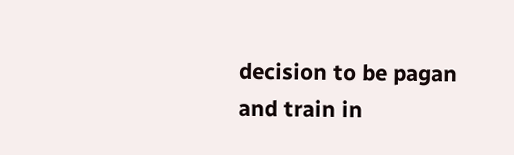decision to be pagan and train in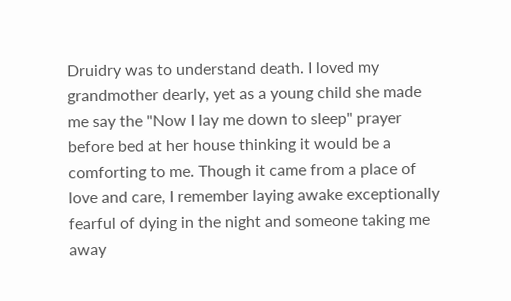Druidry was to understand death. I loved my grandmother dearly, yet as a young child she made me say the "Now I lay me down to sleep" prayer before bed at her house thinking it would be a comforting to me. Though it came from a place of love and care, I remember laying awake exceptionally fearful of dying in the night and someone taking me away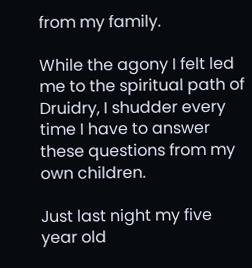from my family.

While the agony I felt led me to the spiritual path of Druidry, I shudder every time I have to answer these questions from my own children.

Just last night my five year old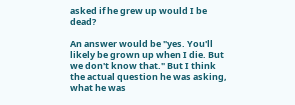asked if he grew up would I be dead?

An answer would be "yes. You'll likely be grown up when I die. But we don't know that." But I think the actual question he was asking, what he was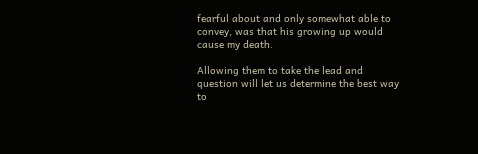fearful about and only somewhat able to convey, was that his growing up would cause my death.

Allowing them to take the lead and question will let us determine the best way to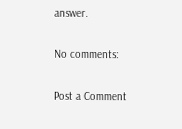answer.

No comments:

Post a Comment